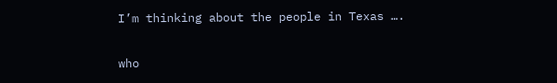I’m thinking about the people in Texas ….

who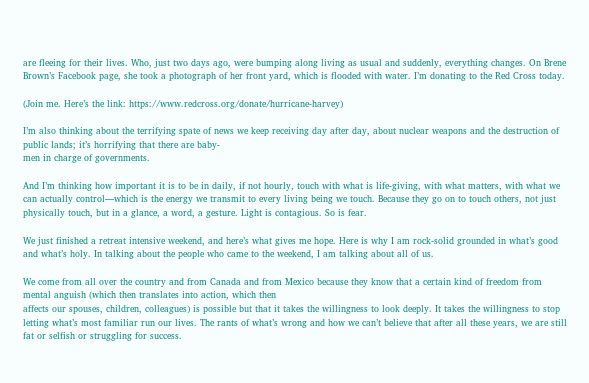are fleeing for their lives. Who, just two days ago, were bumping along living as usual and suddenly, everything changes. On Brene Brown’s Facebook page, she took a photograph of her front yard, which is flooded with water. I’m donating to the Red Cross today.

(Join me. Here’s the link: https://www.redcross.org/donate/hurricane-harvey)

I’m also thinking about the terrifying spate of news we keep receiving day after day, about nuclear weapons and the destruction of public lands; it’s horrifying that there are baby-
men in charge of governments.

And I’m thinking how important it is to be in daily, if not hourly, touch with what is life-giving, with what matters, with what we can actually control—which is the energy we transmit to every living being we touch. Because they go on to touch others, not just physically touch, but in a glance, a word, a gesture. Light is contagious. So is fear.

We just finished a retreat intensive weekend, and here’s what gives me hope. Here is why I am rock-solid grounded in what’s good and what’s holy. In talking about the people who came to the weekend, I am talking about all of us.

We come from all over the country and from Canada and from Mexico because they know that a certain kind of freedom from mental anguish (which then translates into action, which then
affects our spouses, children, colleagues) is possible but that it takes the willingness to look deeply. It takes the willingness to stop letting what’s most familiar run our lives. The rants of what’s wrong and how we can’t believe that after all these years, we are still fat or selfish or struggling for success.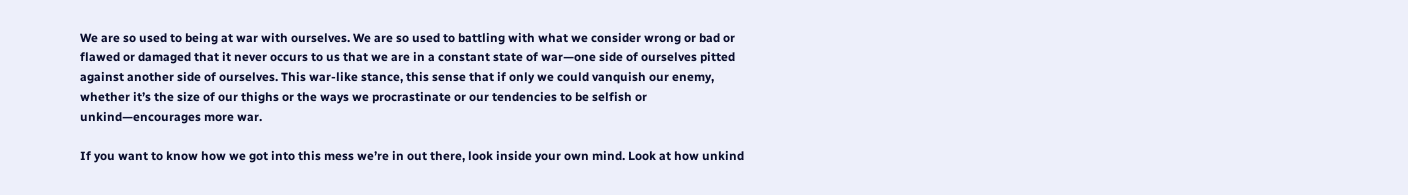We are so used to being at war with ourselves. We are so used to battling with what we consider wrong or bad or flawed or damaged that it never occurs to us that we are in a constant state of war—one side of ourselves pitted against another side of ourselves. This war-like stance, this sense that if only we could vanquish our enemy, whether it’s the size of our thighs or the ways we procrastinate or our tendencies to be selfish or unkind—encourages more war.

If you want to know how we got into this mess we’re in out there, look inside your own mind. Look at how unkind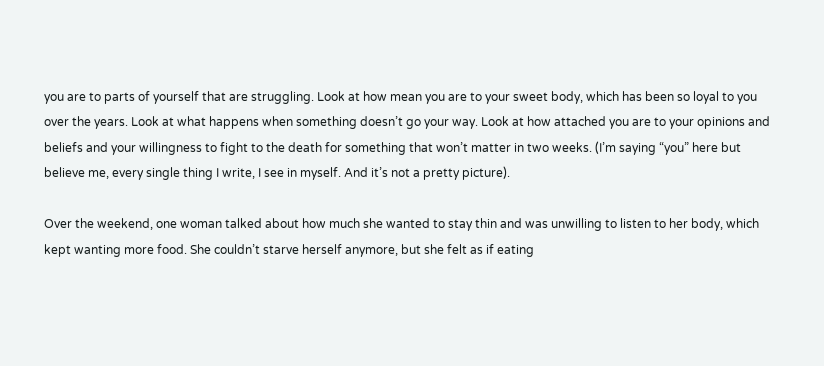you are to parts of yourself that are struggling. Look at how mean you are to your sweet body, which has been so loyal to you over the years. Look at what happens when something doesn’t go your way. Look at how attached you are to your opinions and beliefs and your willingness to fight to the death for something that won’t matter in two weeks. (I’m saying “you” here but believe me, every single thing I write, I see in myself. And it’s not a pretty picture).

Over the weekend, one woman talked about how much she wanted to stay thin and was unwilling to listen to her body, which kept wanting more food. She couldn’t starve herself anymore, but she felt as if eating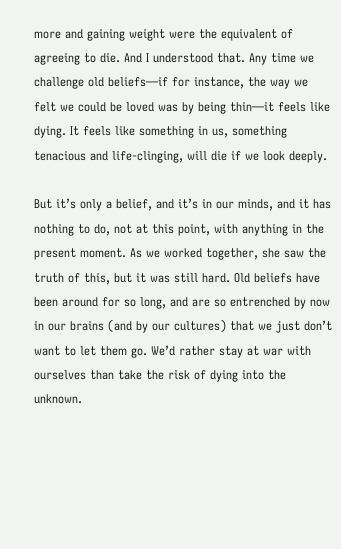more and gaining weight were the equivalent of agreeing to die. And I understood that. Any time we challenge old beliefs—if for instance, the way we felt we could be loved was by being thin—it feels like dying. It feels like something in us, something tenacious and life-clinging, will die if we look deeply.

But it’s only a belief, and it’s in our minds, and it has nothing to do, not at this point, with anything in the present moment. As we worked together, she saw the truth of this, but it was still hard. Old beliefs have been around for so long, and are so entrenched by now in our brains (and by our cultures) that we just don’t want to let them go. We’d rather stay at war with
ourselves than take the risk of dying into the unknown.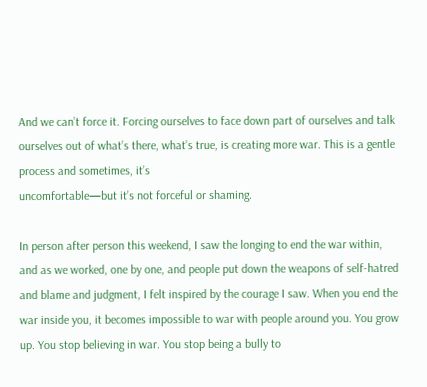And we can’t force it. Forcing ourselves to face down part of ourselves and talk ourselves out of what’s there, what’s true, is creating more war. This is a gentle process and sometimes, it’s
uncomfortable—but it’s not forceful or shaming.

In person after person this weekend, I saw the longing to end the war within, and as we worked, one by one, and people put down the weapons of self-hatred and blame and judgment, I felt inspired by the courage I saw. When you end the war inside you, it becomes impossible to war with people around you. You grow up. You stop believing in war. You stop being a bully to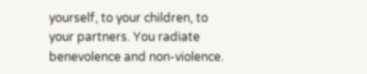yourself, to your children, to your partners. You radiate benevolence and non-violence.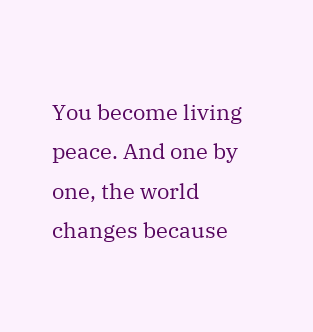You become living peace. And one by one, the world changes because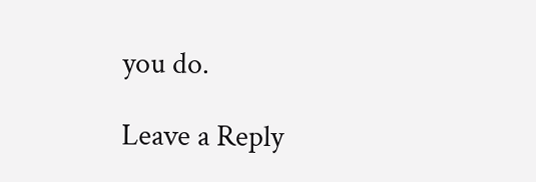you do.

Leave a Reply